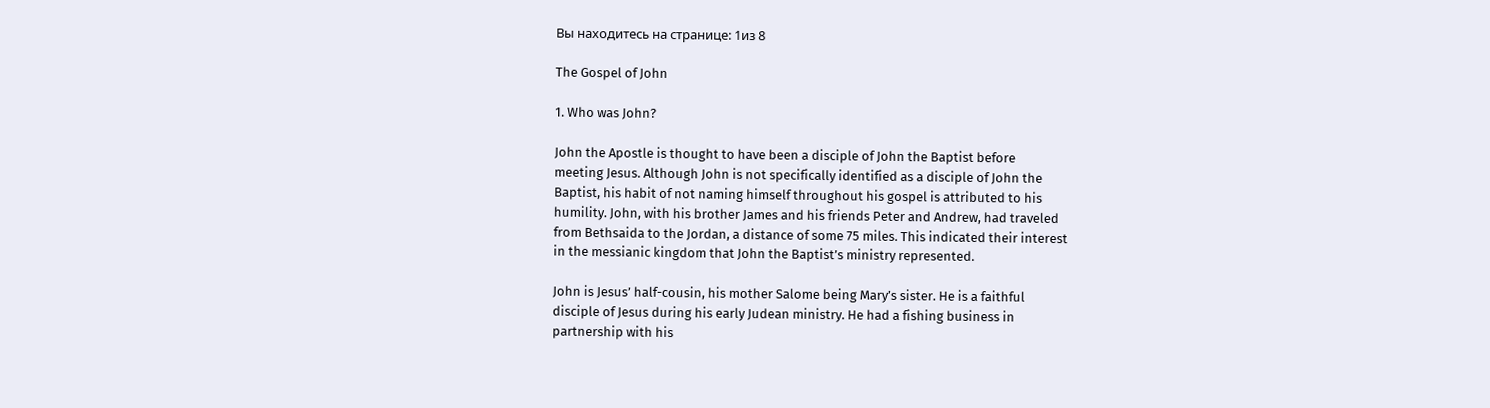Вы находитесь на странице: 1из 8

The Gospel of John

1. Who was John?

John the Apostle is thought to have been a disciple of John the Baptist before
meeting Jesus. Although John is not specifically identified as a disciple of John the
Baptist, his habit of not naming himself throughout his gospel is attributed to his
humility. John, with his brother James and his friends Peter and Andrew, had traveled
from Bethsaida to the Jordan, a distance of some 75 miles. This indicated their interest
in the messianic kingdom that John the Baptist’s ministry represented.

John is Jesus’ half-cousin, his mother Salome being Mary’s sister. He is a faithful
disciple of Jesus during his early Judean ministry. He had a fishing business in
partnership with his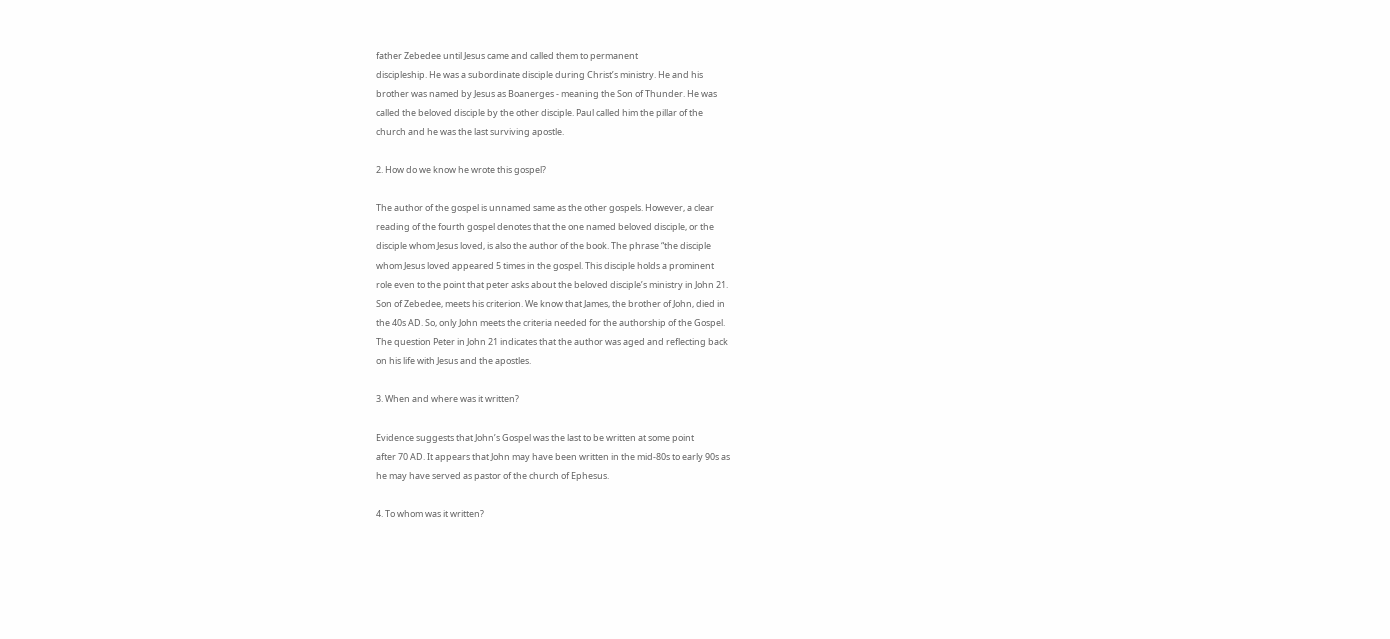father Zebedee until Jesus came and called them to permanent
discipleship. He was a subordinate disciple during Christ’s ministry. He and his
brother was named by Jesus as Boanerges - meaning the Son of Thunder. He was
called the beloved disciple by the other disciple. Paul called him the pillar of the
church and he was the last surviving apostle.

2. How do we know he wrote this gospel?

The author of the gospel is unnamed same as the other gospels. However, a clear
reading of the fourth gospel denotes that the one named beloved disciple, or the
disciple whom Jesus loved, is also the author of the book. The phrase “the disciple
whom Jesus loved appeared 5 times in the gospel. This disciple holds a prominent
role even to the point that peter asks about the beloved disciple’s ministry in John 21.
Son of Zebedee, meets his criterion. We know that James, the brother of John, died in
the 40s AD. So, only John meets the criteria needed for the authorship of the Gospel.
The question Peter in John 21 indicates that the author was aged and reflecting back
on his life with Jesus and the apostles.

3. When and where was it written?

Evidence suggests that John’s Gospel was the last to be written at some point
after 70 AD. It appears that John may have been written in the mid-80s to early 90s as
he may have served as pastor of the church of Ephesus.

4. To whom was it written?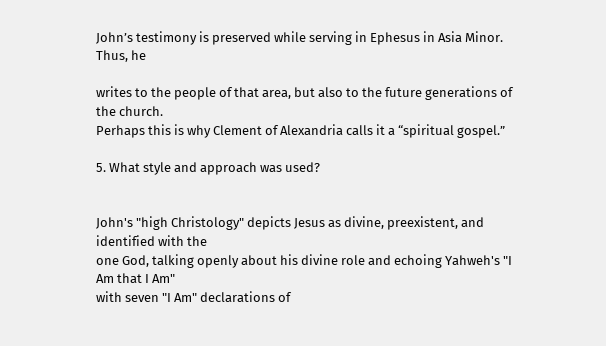John’s testimony is preserved while serving in Ephesus in Asia Minor. Thus, he

writes to the people of that area, but also to the future generations of the church.
Perhaps this is why Clement of Alexandria calls it a “spiritual gospel.”

5. What style and approach was used?


John's "high Christology" depicts Jesus as divine, preexistent, and identified with the
one God, talking openly about his divine role and echoing Yahweh's "I Am that I Am"
with seven "I Am" declarations of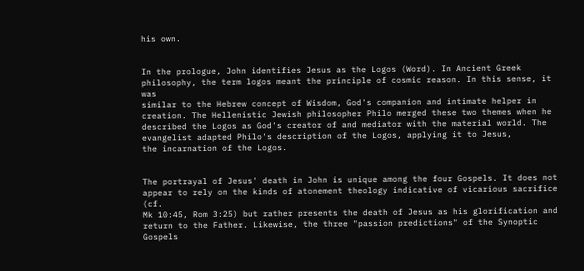his own.


In the prologue, John identifies Jesus as the Logos (Word). In Ancient Greek
philosophy, the term logos meant the principle of cosmic reason. In this sense, it was
similar to the Hebrew concept of Wisdom, God's companion and intimate helper in
creation. The Hellenistic Jewish philosopher Philo merged these two themes when he
described the Logos as God's creator of and mediator with the material world. The
evangelist adapted Philo's description of the Logos, applying it to Jesus,
the incarnation of the Logos.


The portrayal of Jesus' death in John is unique among the four Gospels. It does not
appear to rely on the kinds of atonement theology indicative of vicarious sacrifice (cf.
Mk 10:45, Rom 3:25) but rather presents the death of Jesus as his glorification and
return to the Father. Likewise, the three "passion predictions" of the Synoptic Gospels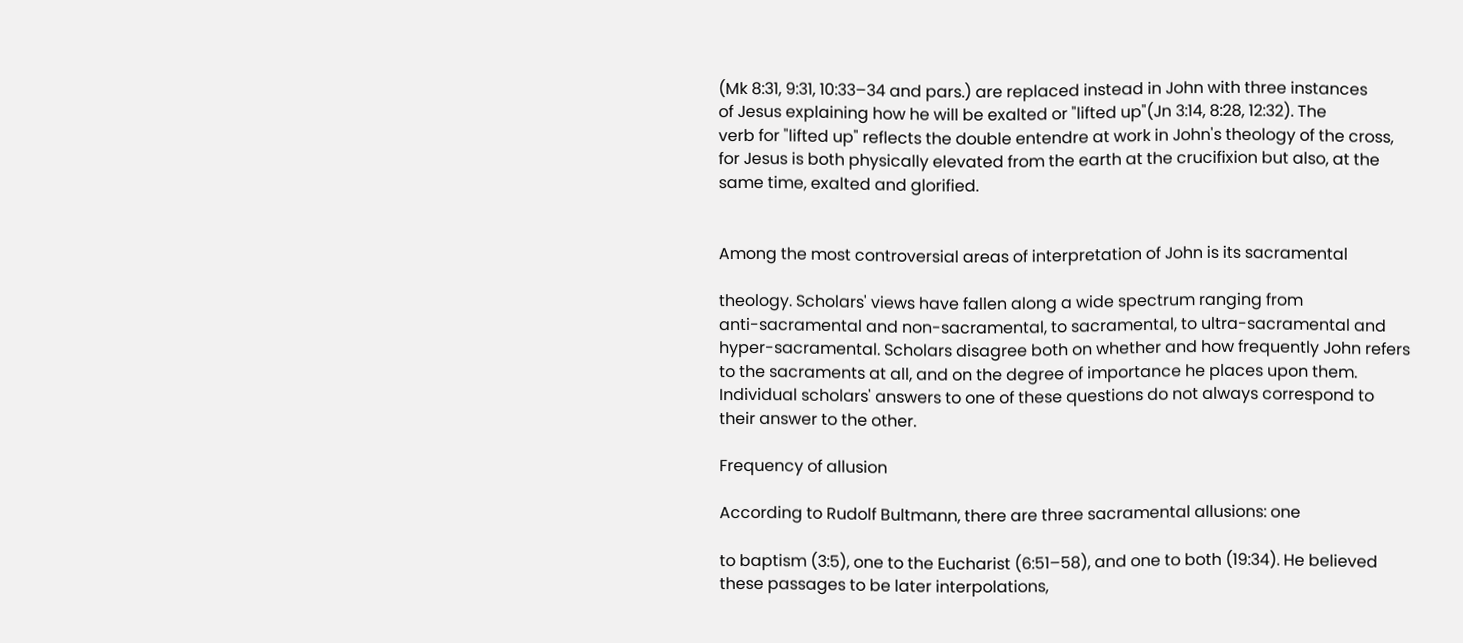(Mk 8:31, 9:31, 10:33–34 and pars.) are replaced instead in John with three instances
of Jesus explaining how he will be exalted or "lifted up"(Jn 3:14, 8:28, 12:32). The
verb for "lifted up" reflects the double entendre at work in John's theology of the cross,
for Jesus is both physically elevated from the earth at the crucifixion but also, at the
same time, exalted and glorified.


Among the most controversial areas of interpretation of John is its sacramental

theology. Scholars' views have fallen along a wide spectrum ranging from
anti-sacramental and non-sacramental, to sacramental, to ultra-sacramental and
hyper-sacramental. Scholars disagree both on whether and how frequently John refers
to the sacraments at all, and on the degree of importance he places upon them.
Individual scholars' answers to one of these questions do not always correspond to
their answer to the other.

Frequency of allusion

According to Rudolf Bultmann, there are three sacramental allusions: one

to baptism (3:5), one to the Eucharist (6:51–58), and one to both (19:34). He believed
these passages to be later interpolations,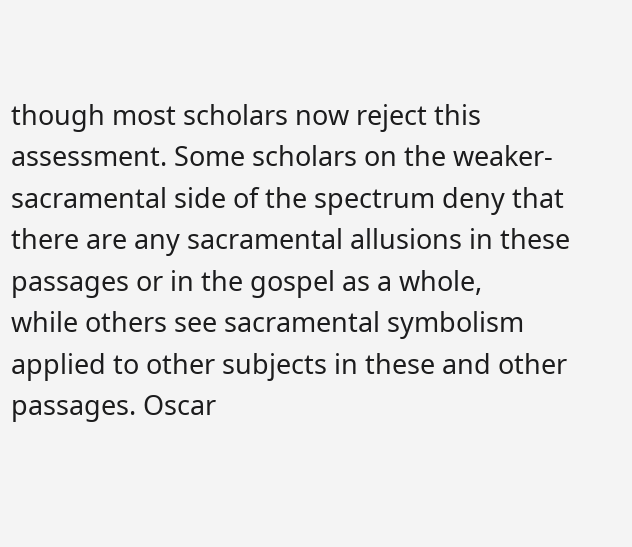though most scholars now reject this
assessment. Some scholars on the weaker-sacramental side of the spectrum deny that
there are any sacramental allusions in these passages or in the gospel as a whole,
while others see sacramental symbolism applied to other subjects in these and other
passages. Oscar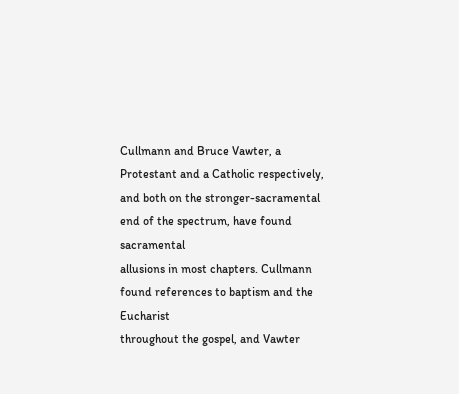Cullmann and Bruce Vawter, a Protestant and a Catholic respectively,
and both on the stronger-sacramental end of the spectrum, have found sacramental
allusions in most chapters. Cullmann found references to baptism and the Eucharist
throughout the gospel, and Vawter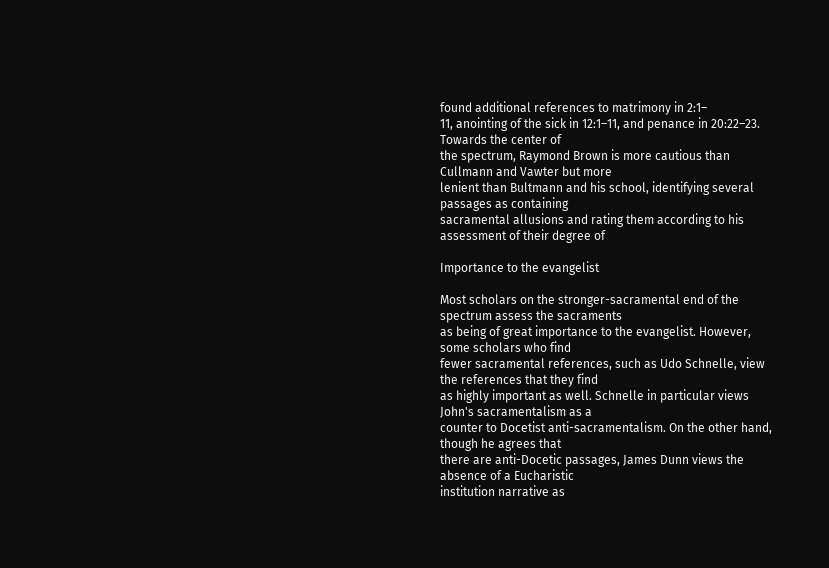found additional references to matrimony in 2:1–
11, anointing of the sick in 12:1–11, and penance in 20:22–23. Towards the center of
the spectrum, Raymond Brown is more cautious than Cullmann and Vawter but more
lenient than Bultmann and his school, identifying several passages as containing
sacramental allusions and rating them according to his assessment of their degree of

Importance to the evangelist

Most scholars on the stronger-sacramental end of the spectrum assess the sacraments
as being of great importance to the evangelist. However, some scholars who find
fewer sacramental references, such as Udo Schnelle, view the references that they find
as highly important as well. Schnelle in particular views John's sacramentalism as a
counter to Docetist anti-sacramentalism. On the other hand, though he agrees that
there are anti-Docetic passages, James Dunn views the absence of a Eucharistic
institution narrative as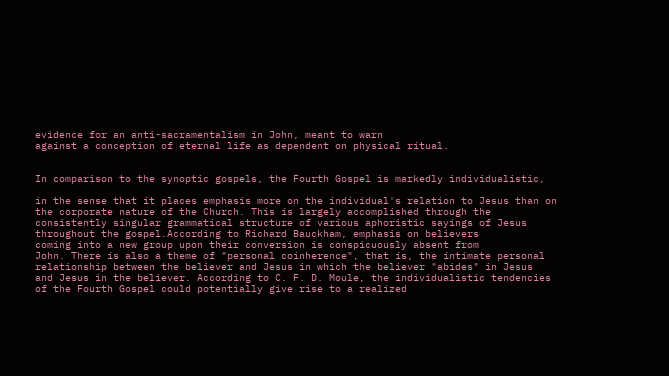evidence for an anti-sacramentalism in John, meant to warn
against a conception of eternal life as dependent on physical ritual.


In comparison to the synoptic gospels, the Fourth Gospel is markedly individualistic,

in the sense that it places emphasis more on the individual's relation to Jesus than on
the corporate nature of the Church. This is largely accomplished through the
consistently singular grammatical structure of various aphoristic sayings of Jesus
throughout the gospel.According to Richard Bauckham, emphasis on believers
coming into a new group upon their conversion is conspicuously absent from
John. There is also a theme of "personal coinherence", that is, the intimate personal
relationship between the believer and Jesus in which the believer "abides" in Jesus
and Jesus in the believer. According to C. F. D. Moule, the individualistic tendencies
of the Fourth Gospel could potentially give rise to a realized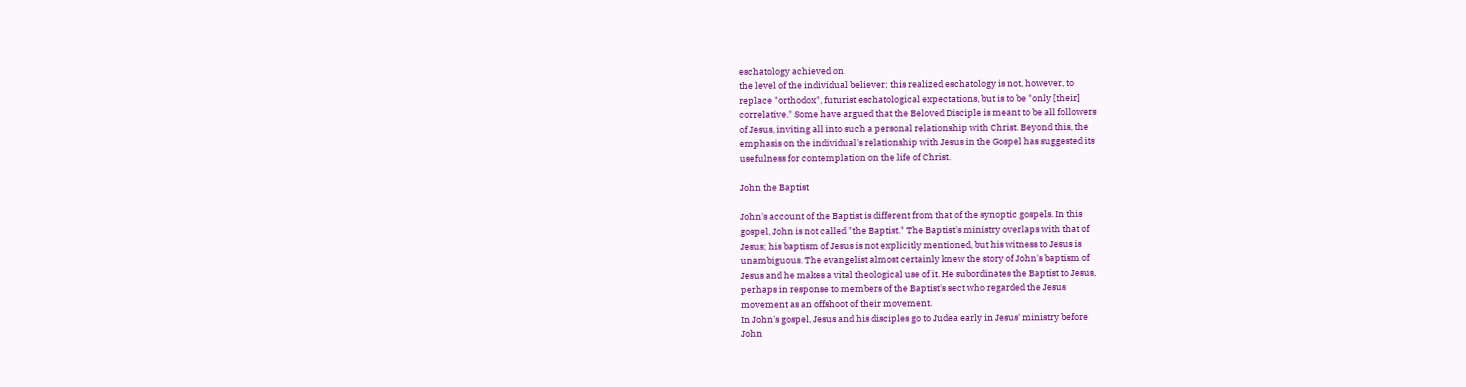eschatology achieved on
the level of the individual believer; this realized eschatology is not, however, to
replace "orthodox", futurist eschatological expectations, but is to be "only [their]
correlative." Some have argued that the Beloved Disciple is meant to be all followers
of Jesus, inviting all into such a personal relationship with Christ. Beyond this, the
emphasis on the individual's relationship with Jesus in the Gospel has suggested its
usefulness for contemplation on the life of Christ.

John the Baptist

John's account of the Baptist is different from that of the synoptic gospels. In this
gospel, John is not called "the Baptist." The Baptist's ministry overlaps with that of
Jesus; his baptism of Jesus is not explicitly mentioned, but his witness to Jesus is
unambiguous. The evangelist almost certainly knew the story of John's baptism of
Jesus and he makes a vital theological use of it. He subordinates the Baptist to Jesus,
perhaps in response to members of the Baptist's sect who regarded the Jesus
movement as an offshoot of their movement.
In John's gospel, Jesus and his disciples go to Judea early in Jesus' ministry before
John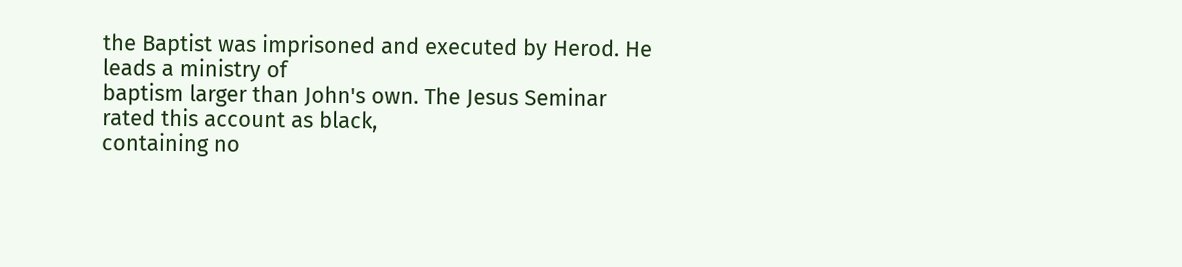the Baptist was imprisoned and executed by Herod. He leads a ministry of
baptism larger than John's own. The Jesus Seminar rated this account as black,
containing no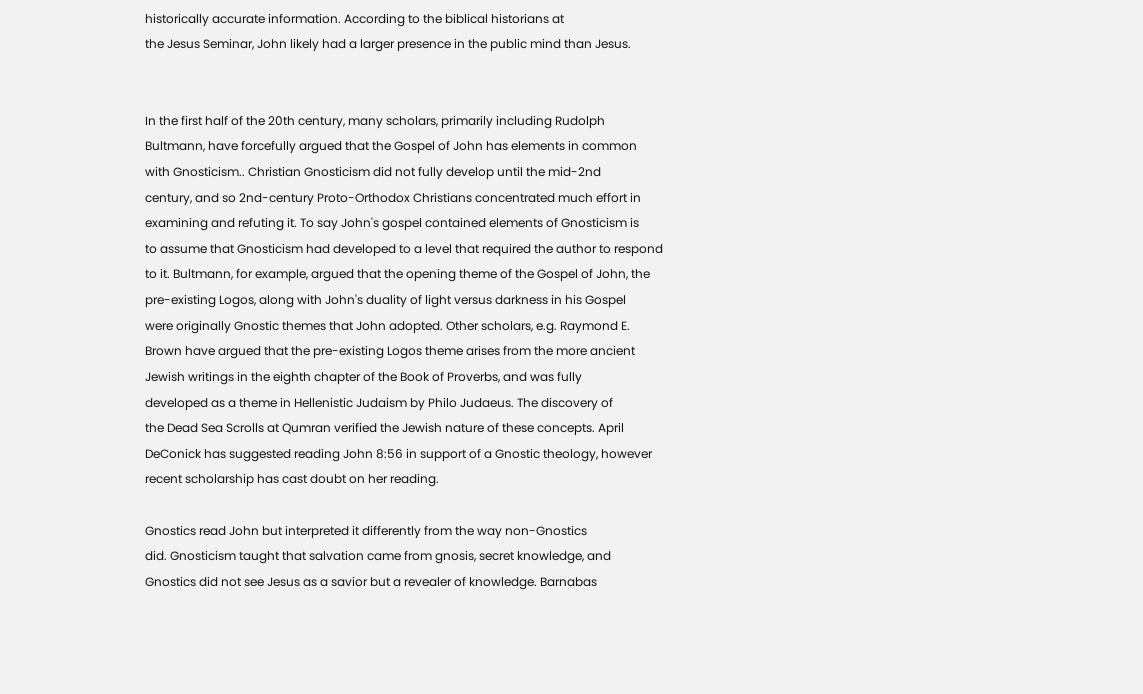historically accurate information. According to the biblical historians at
the Jesus Seminar, John likely had a larger presence in the public mind than Jesus.


In the first half of the 20th century, many scholars, primarily including Rudolph
Bultmann, have forcefully argued that the Gospel of John has elements in common
with Gnosticism.. Christian Gnosticism did not fully develop until the mid-2nd
century, and so 2nd-century Proto-Orthodox Christians concentrated much effort in
examining and refuting it. To say John's gospel contained elements of Gnosticism is
to assume that Gnosticism had developed to a level that required the author to respond
to it. Bultmann, for example, argued that the opening theme of the Gospel of John, the
pre-existing Logos, along with John's duality of light versus darkness in his Gospel
were originally Gnostic themes that John adopted. Other scholars, e.g. Raymond E.
Brown have argued that the pre-existing Logos theme arises from the more ancient
Jewish writings in the eighth chapter of the Book of Proverbs, and was fully
developed as a theme in Hellenistic Judaism by Philo Judaeus. The discovery of
the Dead Sea Scrolls at Qumran verified the Jewish nature of these concepts. April
DeConick has suggested reading John 8:56 in support of a Gnostic theology, however
recent scholarship has cast doubt on her reading.

Gnostics read John but interpreted it differently from the way non-Gnostics
did. Gnosticism taught that salvation came from gnosis, secret knowledge, and
Gnostics did not see Jesus as a savior but a revealer of knowledge. Barnabas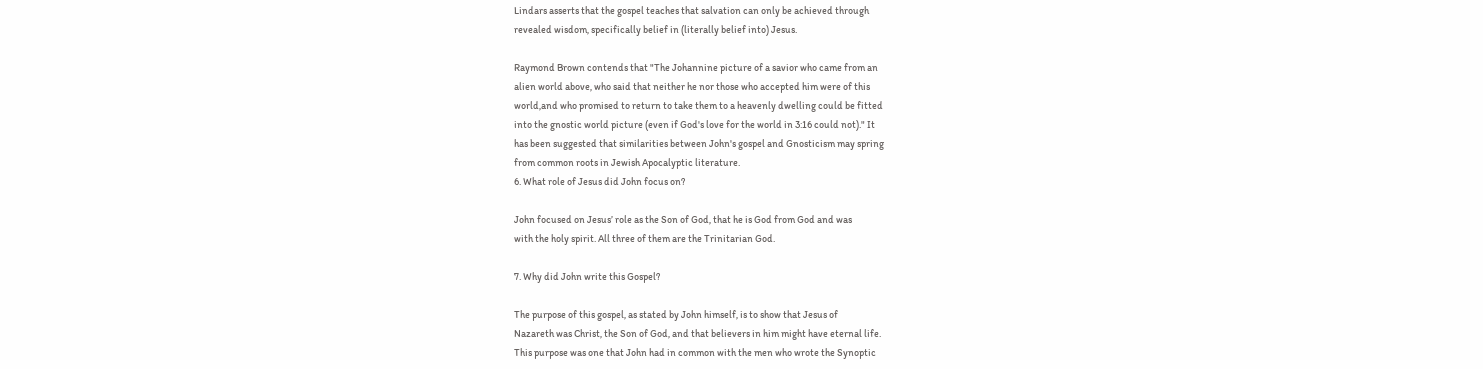Lindars asserts that the gospel teaches that salvation can only be achieved through
revealed wisdom, specifically belief in (literally belief into) Jesus.

Raymond Brown contends that "The Johannine picture of a savior who came from an
alien world above, who said that neither he nor those who accepted him were of this
world,and who promised to return to take them to a heavenly dwelling could be fitted
into the gnostic world picture (even if God's love for the world in 3:16 could not)." It
has been suggested that similarities between John's gospel and Gnosticism may spring
from common roots in Jewish Apocalyptic literature.
6. What role of Jesus did John focus on?

John focused on Jesus’ role as the Son of God, that he is God from God and was
with the holy spirit. All three of them are the Trinitarian God.

7. Why did John write this Gospel?

The purpose of this gospel, as stated by John himself, is to show that Jesus of
Nazareth was Christ, the Son of God, and that believers in him might have eternal life.
This purpose was one that John had in common with the men who wrote the Synoptic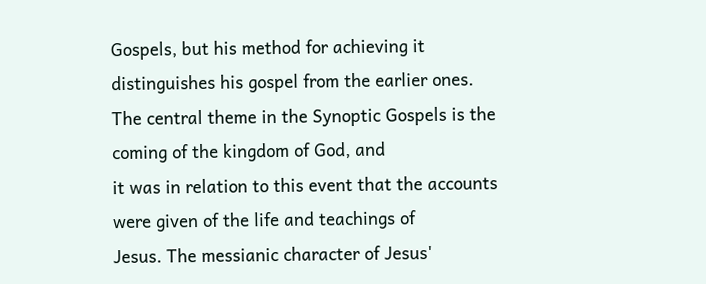Gospels, but his method for achieving it distinguishes his gospel from the earlier ones.
The central theme in the Synoptic Gospels is the coming of the kingdom of God, and
it was in relation to this event that the accounts were given of the life and teachings of
Jesus. The messianic character of Jesus'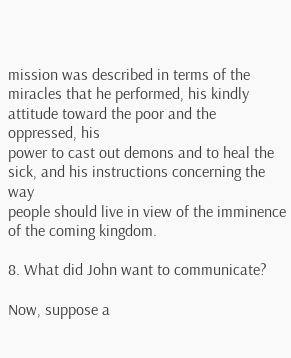mission was described in terms of the
miracles that he performed, his kindly attitude toward the poor and the oppressed, his
power to cast out demons and to heal the sick, and his instructions concerning the way
people should live in view of the imminence of the coming kingdom.

8. What did John want to communicate?

Now, suppose a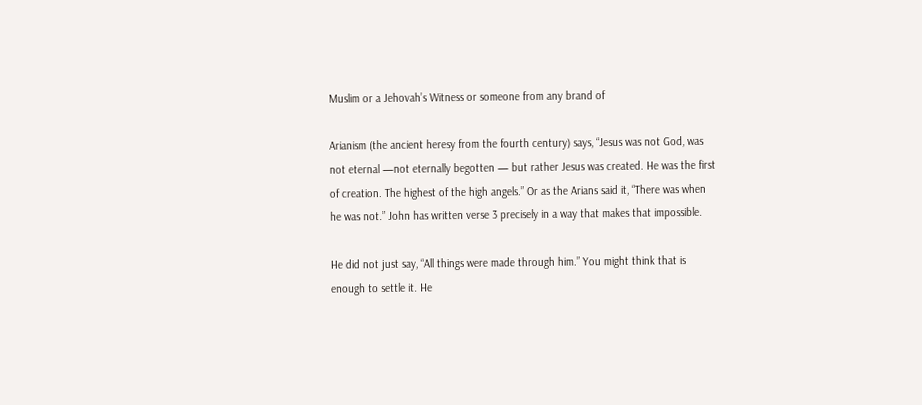Muslim or a Jehovah’s Witness or someone from any brand of

Arianism (the ancient heresy from the fourth century) says, “Jesus was not God, was
not eternal —not eternally begotten — but rather Jesus was created. He was the first
of creation. The highest of the high angels.” Or as the Arians said it, “There was when
he was not.” John has written verse 3 precisely in a way that makes that impossible.

He did not just say, “All things were made through him.” You might think that is
enough to settle it. He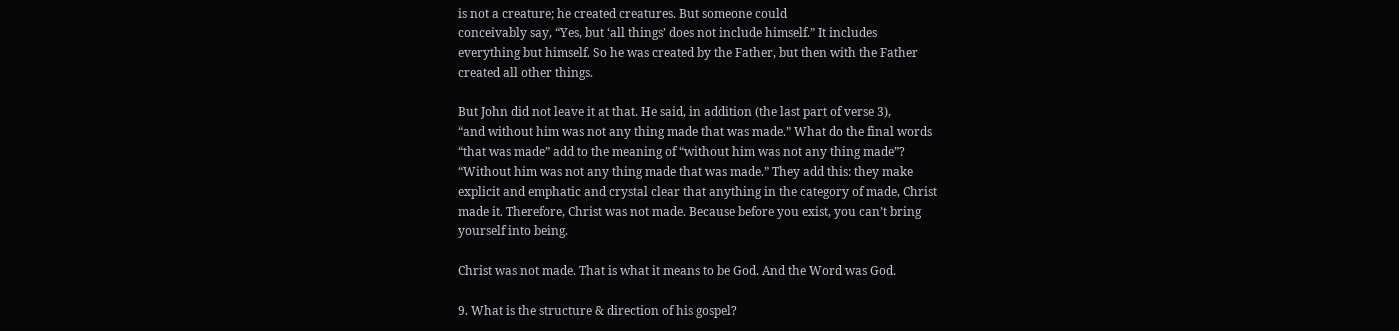is not a creature; he created creatures. But someone could
conceivably say, “Yes, but ‘all things’ does not include himself.” It includes
everything but himself. So he was created by the Father, but then with the Father
created all other things.

But John did not leave it at that. He said, in addition (the last part of verse 3),
“and without him was not any thing made that was made.” What do the final words
“that was made” add to the meaning of “without him was not any thing made”?
“Without him was not any thing made that was made.” They add this: they make
explicit and emphatic and crystal clear that anything in the category of made, Christ
made it. Therefore, Christ was not made. Because before you exist, you can’t bring
yourself into being.

Christ was not made. That is what it means to be God. And the Word was God.

9. What is the structure & direction of his gospel?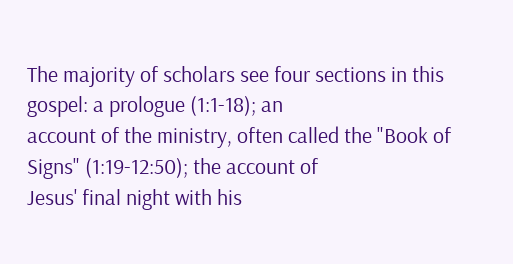The majority of scholars see four sections in this gospel: a prologue (1:1-18); an
account of the ministry, often called the "Book of Signs" (1:19-12:50); the account of
Jesus' final night with his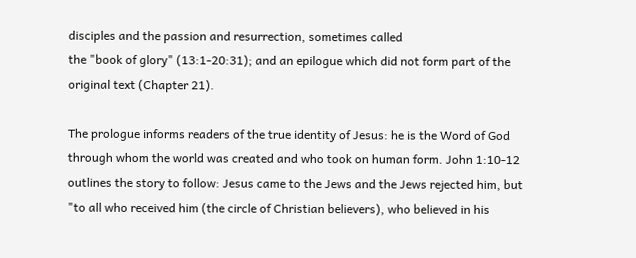disciples and the passion and resurrection, sometimes called
the "book of glory" (13:1-20:31); and an epilogue which did not form part of the
original text (Chapter 21).

The prologue informs readers of the true identity of Jesus: he is the Word of God
through whom the world was created and who took on human form. John 1:10-12
outlines the story to follow: Jesus came to the Jews and the Jews rejected him, but
"to all who received him (the circle of Christian believers), who believed in his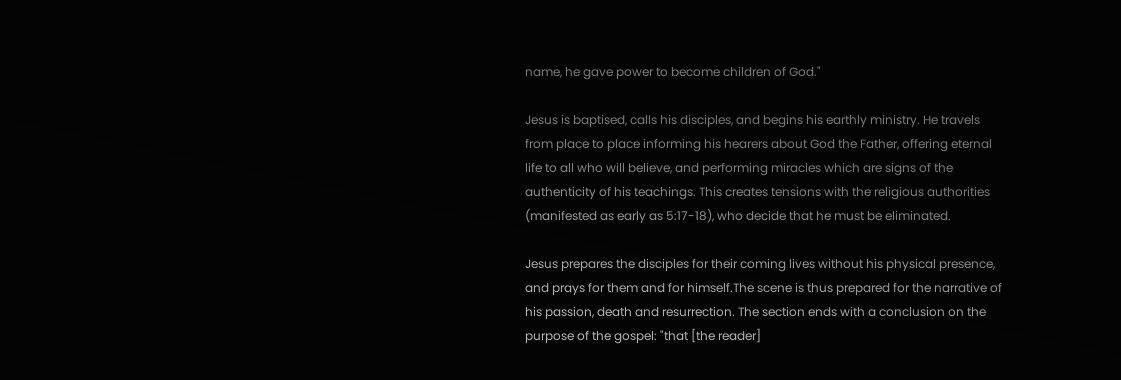name, he gave power to become children of God."

Jesus is baptised, calls his disciples, and begins his earthly ministry. He travels
from place to place informing his hearers about God the Father, offering eternal
life to all who will believe, and performing miracles which are signs of the
authenticity of his teachings. This creates tensions with the religious authorities
(manifested as early as 5:17-18), who decide that he must be eliminated.

Jesus prepares the disciples for their coming lives without his physical presence,
and prays for them and for himself.The scene is thus prepared for the narrative of
his passion, death and resurrection. The section ends with a conclusion on the
purpose of the gospel: "that [the reader]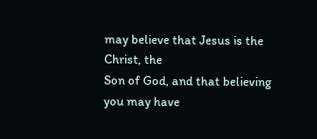may believe that Jesus is the Christ, the
Son of God, and that believing you may have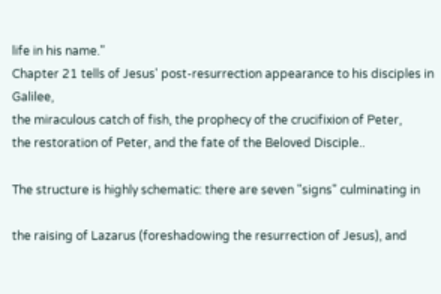life in his name."
Chapter 21 tells of Jesus' post-resurrection appearance to his disciples in Galilee,
the miraculous catch of fish, the prophecy of the crucifixion of Peter,
the restoration of Peter, and the fate of the Beloved Disciple..

The structure is highly schematic: there are seven "signs" culminating in

the raising of Lazarus (foreshadowing the resurrection of Jesus), and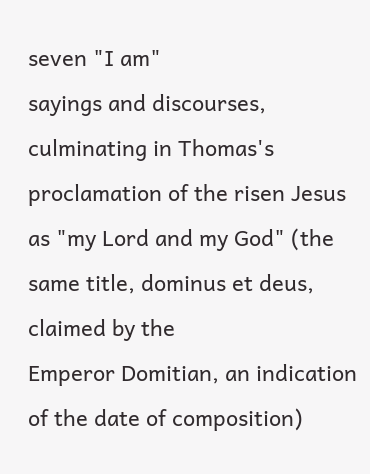seven "I am"
sayings and discourses, culminating in Thomas's proclamation of the risen Jesus
as "my Lord and my God" (the same title, dominus et deus, claimed by the
Emperor Domitian, an indication of the date of composition)